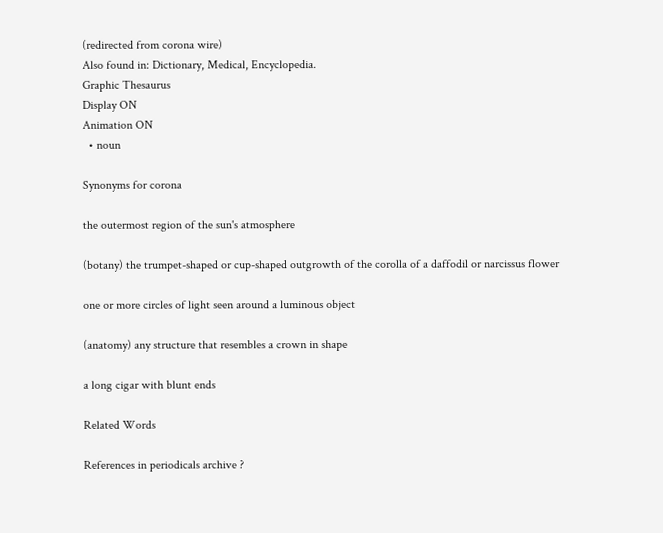(redirected from corona wire)
Also found in: Dictionary, Medical, Encyclopedia.
Graphic Thesaurus
Display ON
Animation ON
  • noun

Synonyms for corona

the outermost region of the sun's atmosphere

(botany) the trumpet-shaped or cup-shaped outgrowth of the corolla of a daffodil or narcissus flower

one or more circles of light seen around a luminous object

(anatomy) any structure that resembles a crown in shape

a long cigar with blunt ends

Related Words

References in periodicals archive ?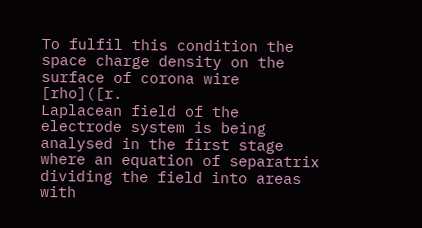To fulfil this condition the space charge density on the surface of corona wire [rho]([r.
Laplacean field of the electrode system is being analysed in the first stage where an equation of separatrix dividing the field into areas with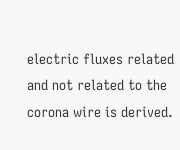electric fluxes related and not related to the corona wire is derived.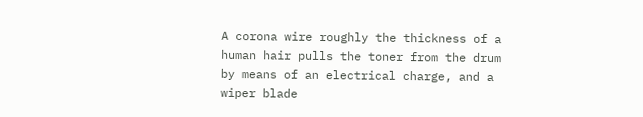A corona wire roughly the thickness of a human hair pulls the toner from the drum by means of an electrical charge, and a wiper blade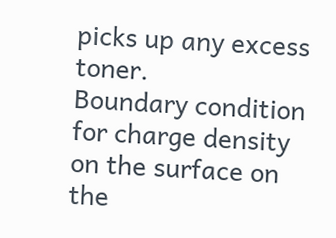picks up any excess toner.
Boundary condition for charge density on the surface on the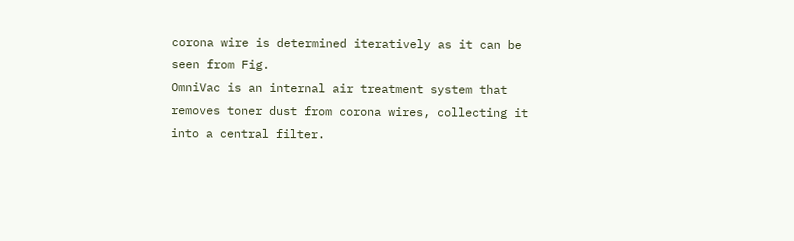corona wire is determined iteratively as it can be seen from Fig.
OmniVac is an internal air treatment system that removes toner dust from corona wires, collecting it into a central filter.